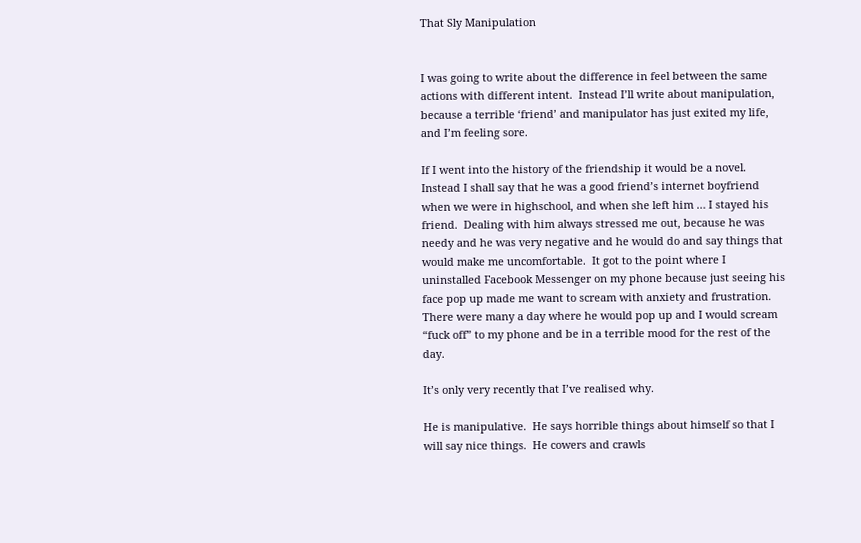That Sly Manipulation


I was going to write about the difference in feel between the same actions with different intent.  Instead I’ll write about manipulation, because a terrible ‘friend’ and manipulator has just exited my life, and I’m feeling sore.

If I went into the history of the friendship it would be a novel.  Instead I shall say that he was a good friend’s internet boyfriend when we were in highschool, and when she left him … I stayed his friend.  Dealing with him always stressed me out, because he was needy and he was very negative and he would do and say things that would make me uncomfortable.  It got to the point where I uninstalled Facebook Messenger on my phone because just seeing his face pop up made me want to scream with anxiety and frustration.  There were many a day where he would pop up and I would scream “fuck off” to my phone and be in a terrible mood for the rest of the day.

It’s only very recently that I’ve realised why.

He is manipulative.  He says horrible things about himself so that I will say nice things.  He cowers and crawls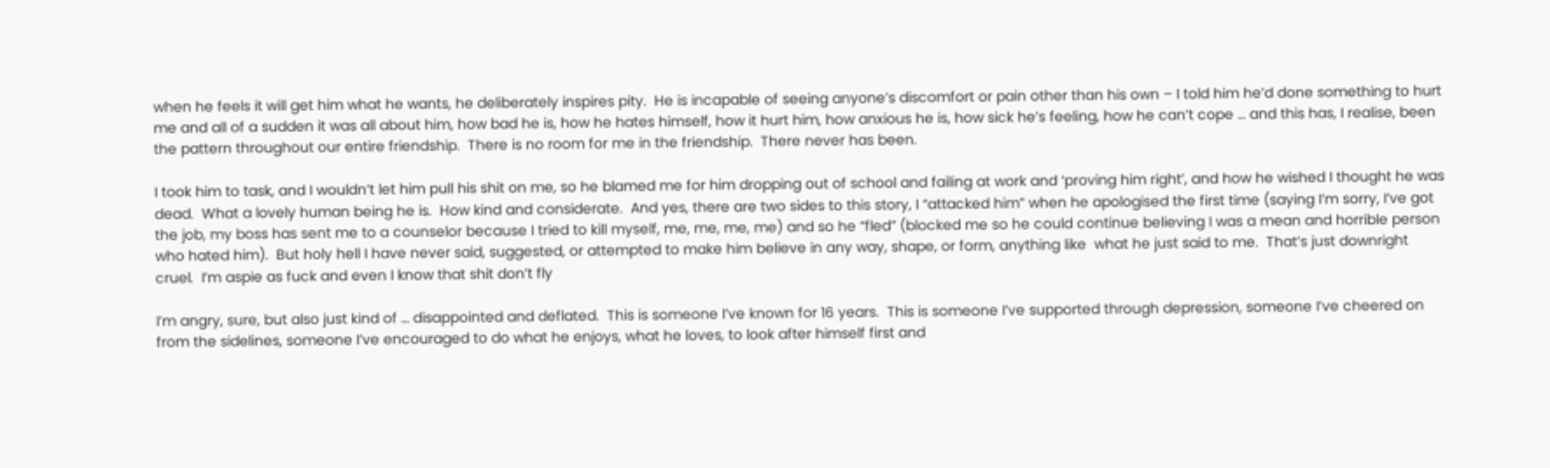when he feels it will get him what he wants, he deliberately inspires pity.  He is incapable of seeing anyone’s discomfort or pain other than his own – I told him he’d done something to hurt me and all of a sudden it was all about him, how bad he is, how he hates himself, how it hurt him, how anxious he is, how sick he’s feeling, how he can’t cope … and this has, I realise, been the pattern throughout our entire friendship.  There is no room for me in the friendship.  There never has been.

I took him to task, and I wouldn’t let him pull his shit on me, so he blamed me for him dropping out of school and failing at work and ‘proving him right’, and how he wished I thought he was dead.  What a lovely human being he is.  How kind and considerate.  And yes, there are two sides to this story, I “attacked him” when he apologised the first time (saying I’m sorry, I’ve got the job, my boss has sent me to a counselor because I tried to kill myself, me, me, me, me) and so he “fled” (blocked me so he could continue believing I was a mean and horrible person who hated him).  But holy hell I have never said, suggested, or attempted to make him believe in any way, shape, or form, anything like  what he just said to me.  That’s just downright cruel.  I’m aspie as fuck and even I know that shit don’t fly

I’m angry, sure, but also just kind of … disappointed and deflated.  This is someone I’ve known for 16 years.  This is someone I’ve supported through depression, someone I’ve cheered on from the sidelines, someone I’ve encouraged to do what he enjoys, what he loves, to look after himself first and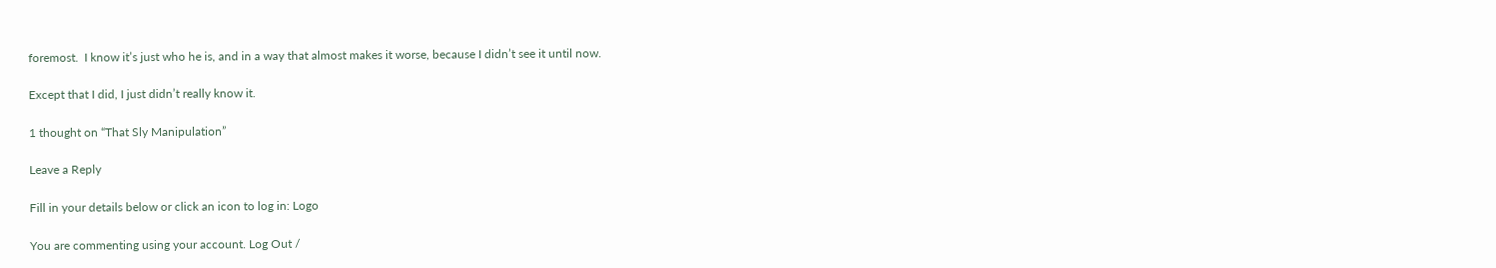foremost.  I know it’s just who he is, and in a way that almost makes it worse, because I didn’t see it until now.

Except that I did, I just didn’t really know it.

1 thought on “That Sly Manipulation”

Leave a Reply

Fill in your details below or click an icon to log in: Logo

You are commenting using your account. Log Out /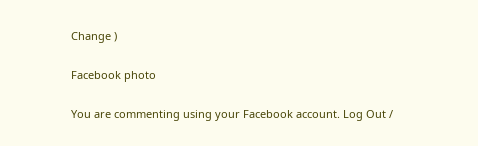Change )

Facebook photo

You are commenting using your Facebook account. Log Out /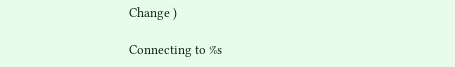Change )

Connecting to %s